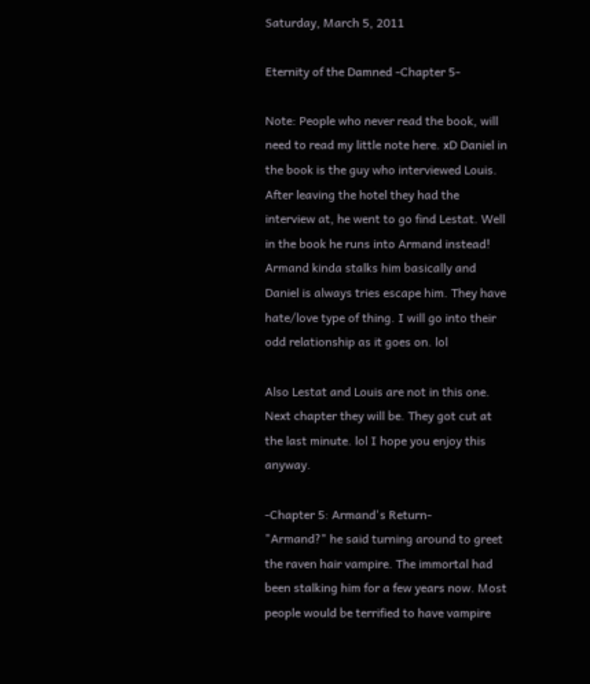Saturday, March 5, 2011

Eternity of the Damned -Chapter 5-

Note: People who never read the book, will need to read my little note here. xD Daniel in the book is the guy who interviewed Louis. After leaving the hotel they had the interview at, he went to go find Lestat. Well in the book he runs into Armand instead! Armand kinda stalks him basically and Daniel is always tries escape him. They have hate/love type of thing. I will go into their odd relationship as it goes on. lol

Also Lestat and Louis are not in this one. Next chapter they will be. They got cut at the last minute. lol I hope you enjoy this anyway.

-Chapter 5: Armand's Return-
"Armand?" he said turning around to greet the raven hair vampire. The immortal had been stalking him for a few years now. Most people would be terrified to have vampire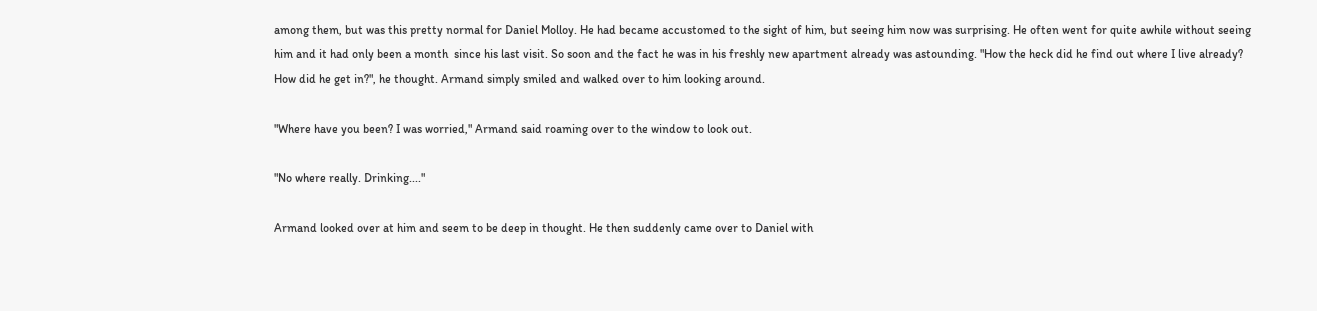among them, but was this pretty normal for Daniel Molloy. He had became accustomed to the sight of him, but seeing him now was surprising. He often went for quite awhile without seeing him and it had only been a month  since his last visit. So soon and the fact he was in his freshly new apartment already was astounding. "How the heck did he find out where I live already? How did he get in?", he thought. Armand simply smiled and walked over to him looking around.

"Where have you been? I was worried," Armand said roaming over to the window to look out.

"No where really. Drinking...."

Armand looked over at him and seem to be deep in thought. He then suddenly came over to Daniel with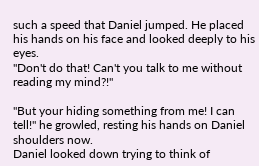such a speed that Daniel jumped. He placed his hands on his face and looked deeply to his eyes.
"Don't do that! Can't you talk to me without reading my mind?!"

"But your hiding something from me! I can tell!" he growled, resting his hands on Daniel shoulders now.
Daniel looked down trying to think of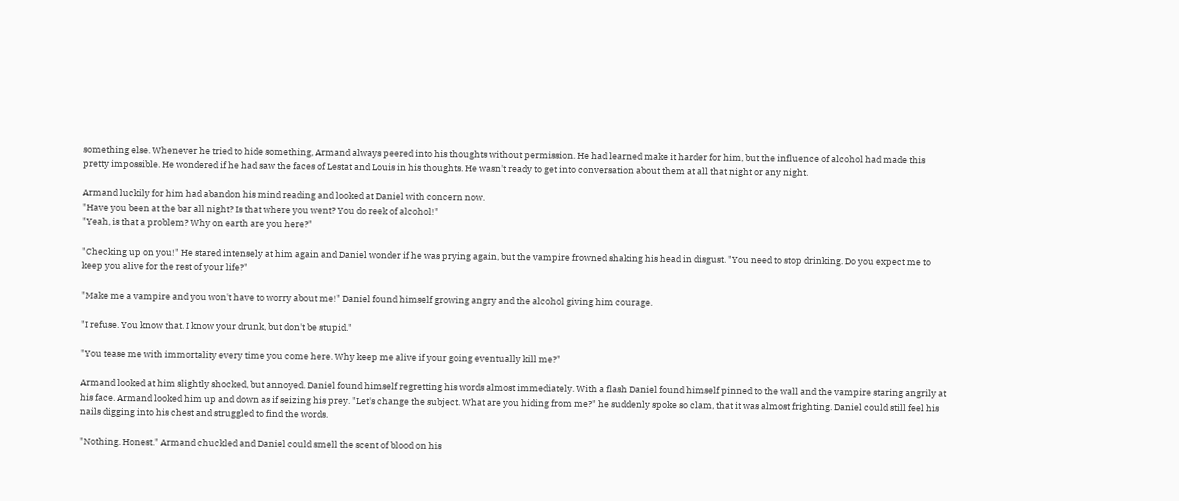something else. Whenever he tried to hide something, Armand always peered into his thoughts without permission. He had learned make it harder for him, but the influence of alcohol had made this pretty impossible. He wondered if he had saw the faces of Lestat and Louis in his thoughts. He wasn't ready to get into conversation about them at all that night or any night.

Armand luckily for him had abandon his mind reading and looked at Daniel with concern now.
"Have you been at the bar all night? Is that where you went? You do reek of alcohol!"
"Yeah, is that a problem? Why on earth are you here?"

"Checking up on you!" He stared intensely at him again and Daniel wonder if he was prying again, but the vampire frowned shaking his head in disgust. "You need to stop drinking. Do you expect me to keep you alive for the rest of your life?"

"Make me a vampire and you won't have to worry about me!" Daniel found himself growing angry and the alcohol giving him courage.

"I refuse. You know that. I know your drunk, but don't be stupid."

"You tease me with immortality every time you come here. Why keep me alive if your going eventually kill me?"

Armand looked at him slightly shocked, but annoyed. Daniel found himself regretting his words almost immediately. With a flash Daniel found himself pinned to the wall and the vampire staring angrily at his face. Armand looked him up and down as if seizing his prey. "Let's change the subject. What are you hiding from me?" he suddenly spoke so clam, that it was almost frighting. Daniel could still feel his nails digging into his chest and struggled to find the words.

"Nothing. Honest." Armand chuckled and Daniel could smell the scent of blood on his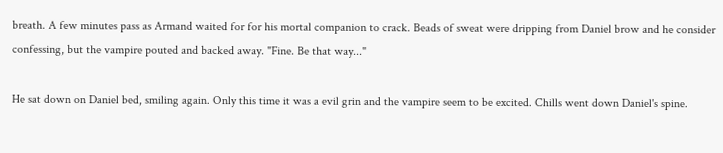breath. A few minutes pass as Armand waited for for his mortal companion to crack. Beads of sweat were dripping from Daniel brow and he consider confessing, but the vampire pouted and backed away. "Fine. Be that way..."

He sat down on Daniel bed, smiling again. Only this time it was a evil grin and the vampire seem to be excited. Chills went down Daniel's spine.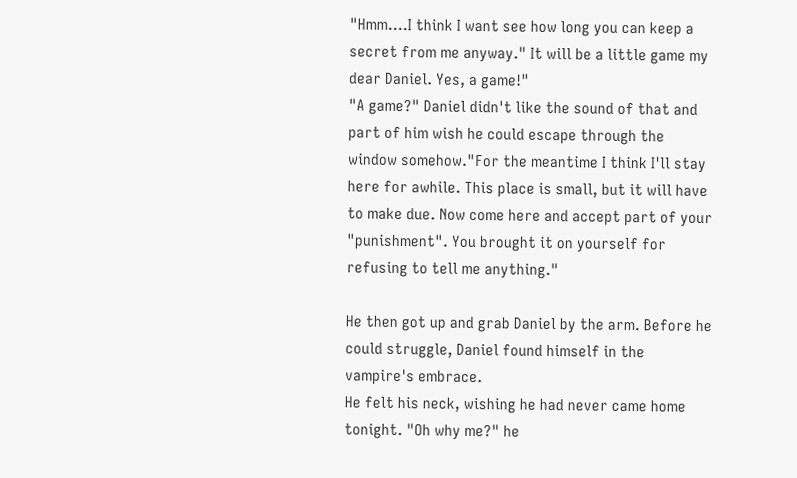"Hmm....I think I want see how long you can keep a secret from me anyway." It will be a little game my dear Daniel. Yes, a game!"
"A game?" Daniel didn't like the sound of that and part of him wish he could escape through the window somehow."For the meantime I think I'll stay here for awhile. This place is small, but it will have to make due. Now come here and accept part of your "punishment". You brought it on yourself for refusing to tell me anything."

He then got up and grab Daniel by the arm. Before he could struggle, Daniel found himself in the vampire's embrace.
He felt his neck, wishing he had never came home tonight. "Oh why me?" he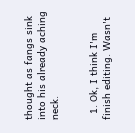thought as fangs sink into his already aching neck.


  1. Ok, I think I'm finish editing. Wasn't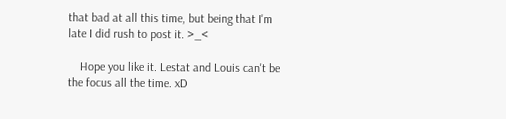that bad at all this time, but being that I'm late I did rush to post it. >_<

    Hope you like it. Lestat and Louis can't be the focus all the time. xD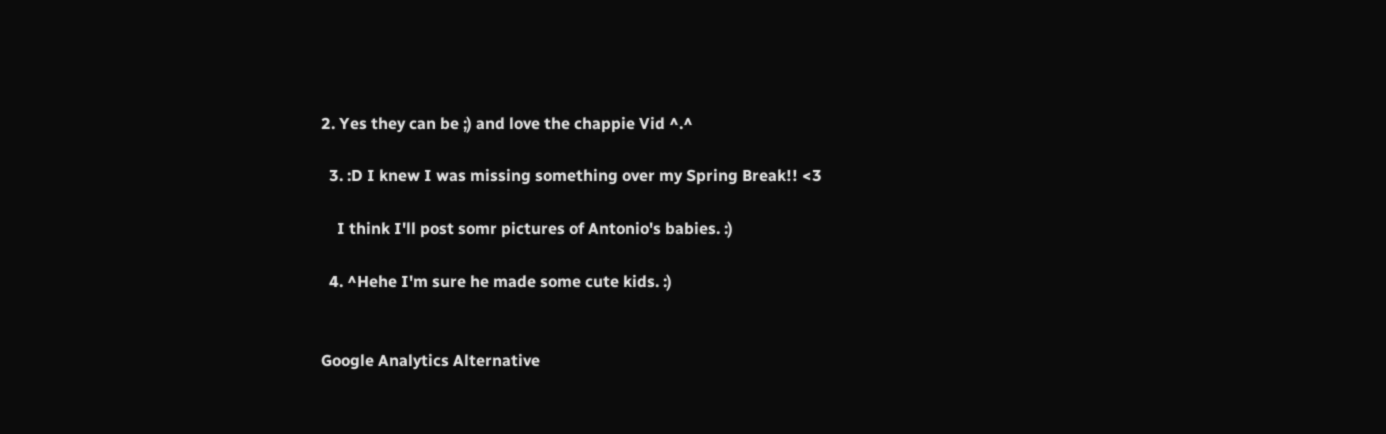2. Yes they can be ;) and love the chappie Vid ^.^

  3. :D I knew I was missing something over my Spring Break!! <3

    I think I'll post somr pictures of Antonio's babies. :)

  4. ^Hehe I'm sure he made some cute kids. :)


Google Analytics Alternative